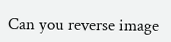Can you reverse image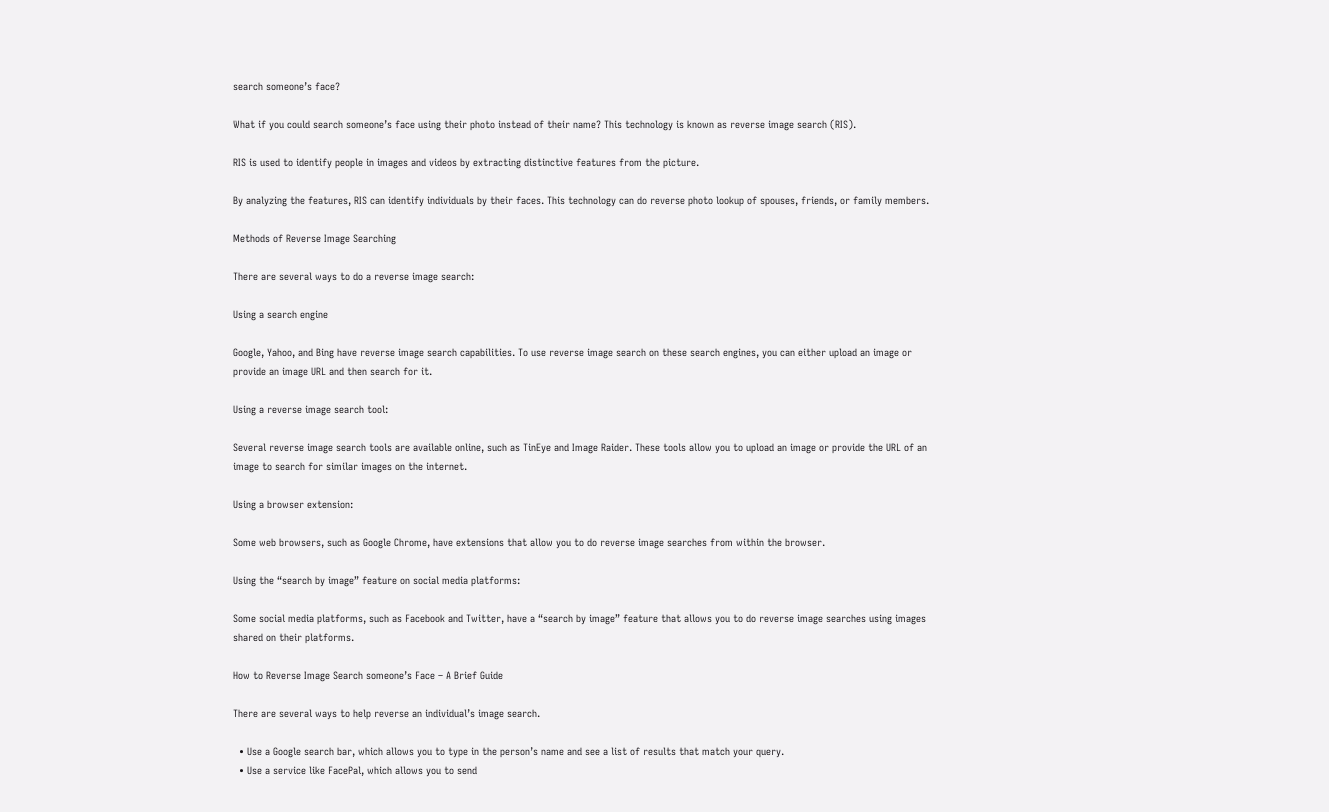search someone’s face?

What if you could search someone’s face using their photo instead of their name? This technology is known as reverse image search (RIS).

RIS is used to identify people in images and videos by extracting distinctive features from the picture.

By analyzing the features, RIS can identify individuals by their faces. This technology can do reverse photo lookup of spouses, friends, or family members.

Methods of Reverse Image Searching

There are several ways to do a reverse image search:

Using a search engine

Google, Yahoo, and Bing have reverse image search capabilities. To use reverse image search on these search engines, you can either upload an image or provide an image URL and then search for it.

Using a reverse image search tool:

Several reverse image search tools are available online, such as TinEye and Image Raider. These tools allow you to upload an image or provide the URL of an image to search for similar images on the internet.

Using a browser extension:

Some web browsers, such as Google Chrome, have extensions that allow you to do reverse image searches from within the browser.

Using the “search by image” feature on social media platforms:

Some social media platforms, such as Facebook and Twitter, have a “search by image” feature that allows you to do reverse image searches using images shared on their platforms.

How to Reverse Image Search someone’s Face – A Brief Guide

There are several ways to help reverse an individual’s image search.

  • Use a Google search bar, which allows you to type in the person’s name and see a list of results that match your query.
  • Use a service like FacePal, which allows you to send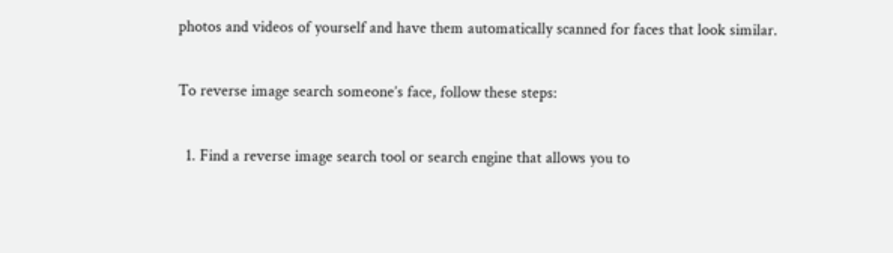photos and videos of yourself and have them automatically scanned for faces that look similar.

To reverse image search someone’s face, follow these steps:

  1. Find a reverse image search tool or search engine that allows you to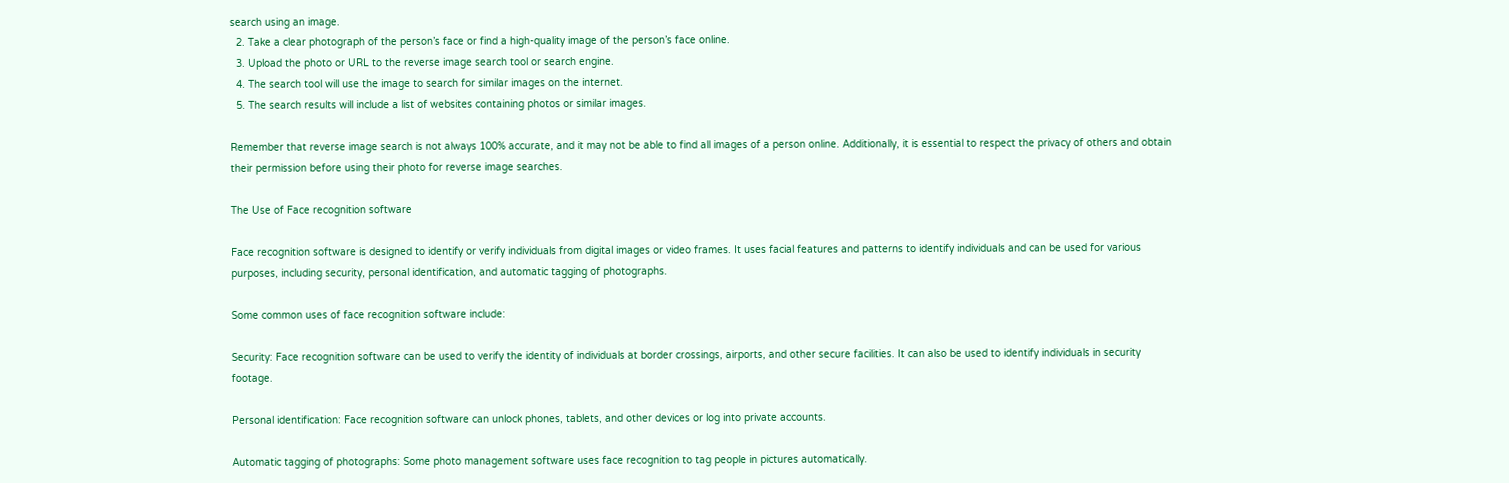search using an image.
  2. Take a clear photograph of the person’s face or find a high-quality image of the person’s face online.
  3. Upload the photo or URL to the reverse image search tool or search engine.
  4. The search tool will use the image to search for similar images on the internet.
  5. The search results will include a list of websites containing photos or similar images.

Remember that reverse image search is not always 100% accurate, and it may not be able to find all images of a person online. Additionally, it is essential to respect the privacy of others and obtain their permission before using their photo for reverse image searches.

The Use of Face recognition software

Face recognition software is designed to identify or verify individuals from digital images or video frames. It uses facial features and patterns to identify individuals and can be used for various purposes, including security, personal identification, and automatic tagging of photographs.

Some common uses of face recognition software include:

Security: Face recognition software can be used to verify the identity of individuals at border crossings, airports, and other secure facilities. It can also be used to identify individuals in security footage.

Personal identification: Face recognition software can unlock phones, tablets, and other devices or log into private accounts.

Automatic tagging of photographs: Some photo management software uses face recognition to tag people in pictures automatically.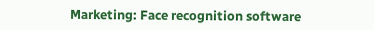Marketing: Face recognition software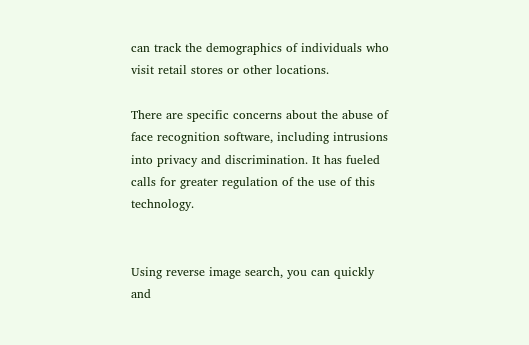can track the demographics of individuals who visit retail stores or other locations.

There are specific concerns about the abuse of face recognition software, including intrusions into privacy and discrimination. It has fueled calls for greater regulation of the use of this technology.


Using reverse image search, you can quickly and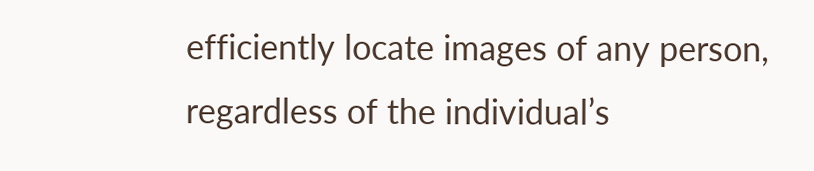efficiently locate images of any person, regardless of the individual’s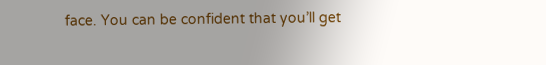face. You can be confident that you’ll get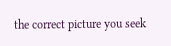the correct picture you seek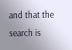and that the search is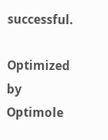successful.

Optimized by Optimole